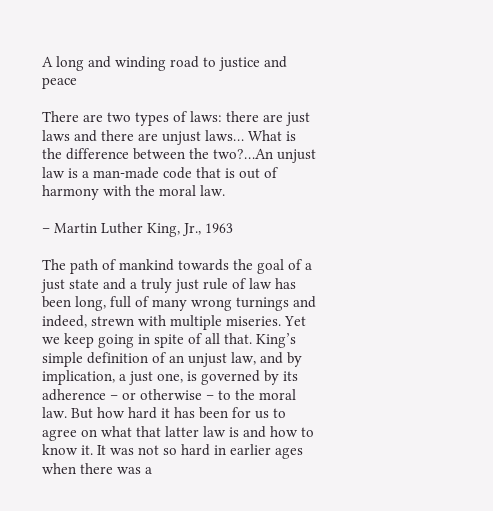A long and winding road to justice and peace

There are two types of laws: there are just laws and there are unjust laws… What is the difference between the two?…An unjust law is a man-made code that is out of harmony with the moral law.

– Martin Luther King, Jr., 1963

The path of mankind towards the goal of a just state and a truly just rule of law has been long, full of many wrong turnings and indeed, strewn with multiple miseries. Yet we keep going in spite of all that. King’s simple definition of an unjust law, and by implication, a just one, is governed by its adherence – or otherwise – to the moral law. But how hard it has been for us to agree on what that latter law is and how to know it. It was not so hard in earlier ages when there was a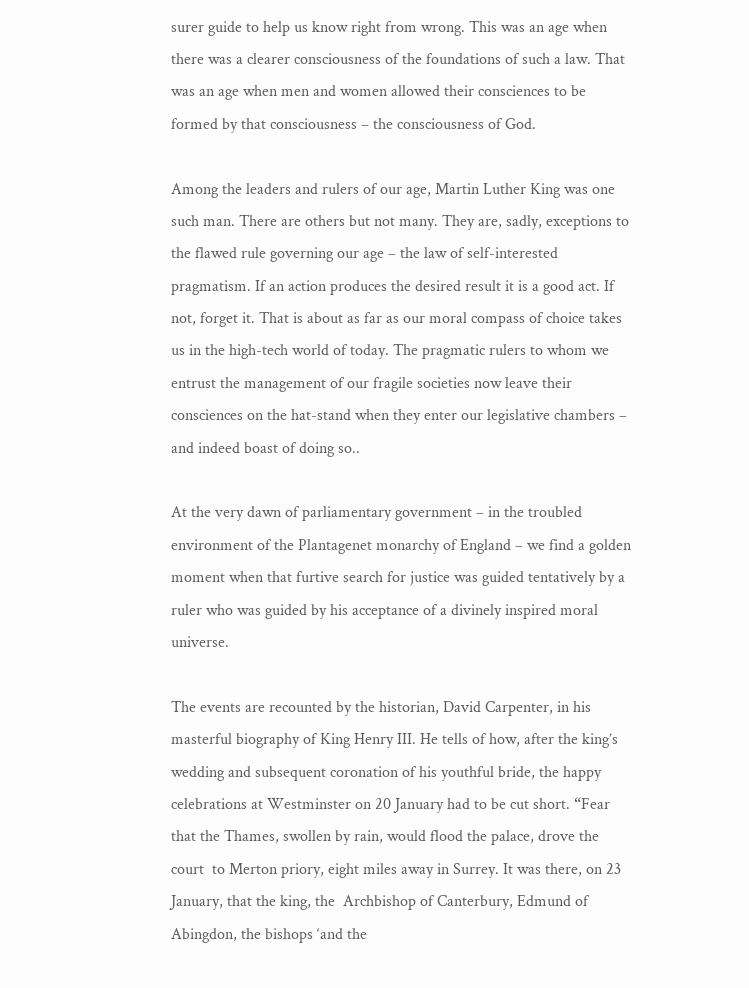surer guide to help us know right from wrong. This was an age when there was a clearer consciousness of the foundations of such a law. That was an age when men and women allowed their consciences to be formed by that consciousness – the consciousness of God.

Among the leaders and rulers of our age, Martin Luther King was one such man. There are others but not many. They are, sadly, exceptions to the flawed rule governing our age – the law of self-interested pragmatism. If an action produces the desired result it is a good act. If not, forget it. That is about as far as our moral compass of choice takes us in the high-tech world of today. The pragmatic rulers to whom we entrust the management of our fragile societies now leave their consciences on the hat-stand when they enter our legislative chambers – and indeed boast of doing so..

At the very dawn of parliamentary government – in the troubled environment of the Plantagenet monarchy of England – we find a golden moment when that furtive search for justice was guided tentatively by a ruler who was guided by his acceptance of a divinely inspired moral universe.

The events are recounted by the historian, David Carpenter, in his masterful biography of King Henry III. He tells of how, after the king’s wedding and subsequent coronation of his youthful bride, the happy celebrations at Westminster on 20 January had to be cut short. “Fear that the Thames, swollen by rain, would flood the palace, drove the court  to Merton priory, eight miles away in Surrey. It was there, on 23 January, that the king, the  Archbishop of Canterbury, Edmund of Abingdon, the bishops ‘and the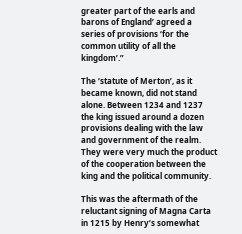greater part of the earls and barons of England’ agreed a series of provisions ‘for the common utility of all the kingdom’.”

The ‘statute of Merton’, as it became known, did not stand alone. Between 1234 and 1237 the king issued around a dozen provisions dealing with the law and government of the realm. They were very much the product of the cooperation between the king and the political community.

This was the aftermath of the reluctant signing of Magna Carta in 1215 by Henry’s somewhat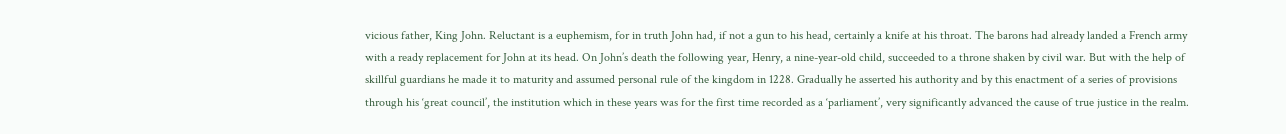vicious father, King John. Reluctant is a euphemism, for in truth John had, if not a gun to his head, certainly a knife at his throat. The barons had already landed a French army with a ready replacement for John at its head. On John’s death the following year, Henry, a nine-year-old child, succeeded to a throne shaken by civil war. But with the help of skillful guardians he made it to maturity and assumed personal rule of the kingdom in 1228. Gradually he asserted his authority and by this enactment of a series of provisions through his ‘great council’, the institution which in these years was for the first time recorded as a ‘parliament’, very significantly advanced the cause of true justice in the realm.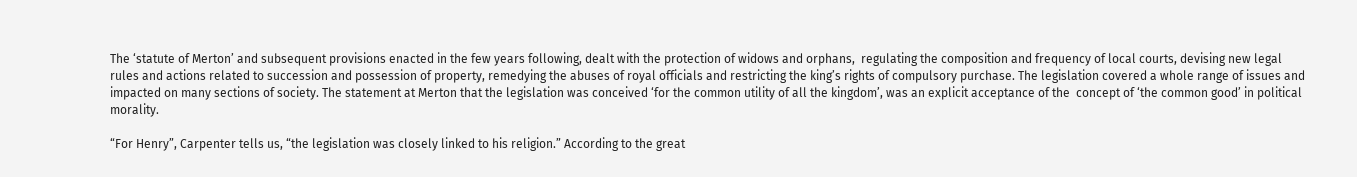The ‘statute of Merton’ and subsequent provisions enacted in the few years following, dealt with the protection of widows and orphans,  regulating the composition and frequency of local courts, devising new legal rules and actions related to succession and possession of property, remedying the abuses of royal officials and restricting the king’s rights of compulsory purchase. The legislation covered a whole range of issues and impacted on many sections of society. The statement at Merton that the legislation was conceived ‘for the common utility of all the kingdom’, was an explicit acceptance of the  concept of ‘the common good’ in political morality.

“For Henry”, Carpenter tells us, “the legislation was closely linked to his religion.” According to the great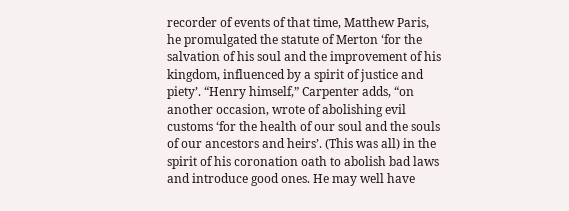recorder of events of that time, Matthew Paris, he promulgated the statute of Merton ‘for the salvation of his soul and the improvement of his kingdom, influenced by a spirit of justice and piety’. “Henry himself,” Carpenter adds, “on another occasion, wrote of abolishing evil customs ‘for the health of our soul and the souls of our ancestors and heirs’. (This was all) in the spirit of his coronation oath to abolish bad laws and introduce good ones. He may well have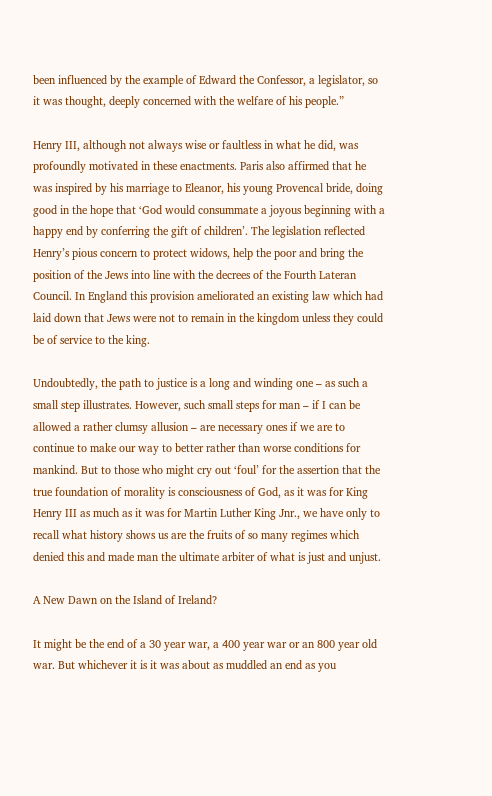been influenced by the example of Edward the Confessor, a legislator, so it was thought, deeply concerned with the welfare of his people.”

Henry III, although not always wise or faultless in what he did, was profoundly motivated in these enactments. Paris also affirmed that he was inspired by his marriage to Eleanor, his young Provencal bride, doing good in the hope that ‘God would consummate a joyous beginning with a happy end by conferring the gift of children’. The legislation reflected Henry’s pious concern to protect widows, help the poor and bring the position of the Jews into line with the decrees of the Fourth Lateran Council. In England this provision ameliorated an existing law which had laid down that Jews were not to remain in the kingdom unless they could be of service to the king.

Undoubtedly, the path to justice is a long and winding one – as such a small step illustrates. However, such small steps for man – if I can be allowed a rather clumsy allusion – are necessary ones if we are to continue to make our way to better rather than worse conditions for mankind. But to those who might cry out ‘foul’ for the assertion that the true foundation of morality is consciousness of God, as it was for King Henry III as much as it was for Martin Luther King Jnr., we have only to recall what history shows us are the fruits of so many regimes which denied this and made man the ultimate arbiter of what is just and unjust.

A New Dawn on the Island of Ireland?

It might be the end of a 30 year war, a 400 year war or an 800 year old war. But whichever it is it was about as muddled an end as you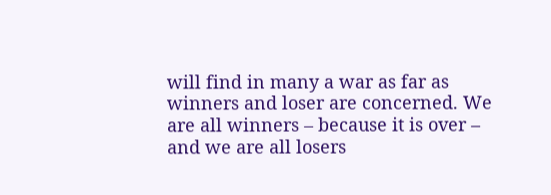will find in many a war as far as winners and loser are concerned. We are all winners – because it is over – and we are all losers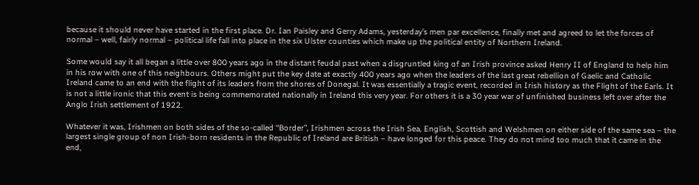because it should never have started in the first place. Dr. Ian Paisley and Gerry Adams, yesterday’s men par excellence, finally met and agreed to let the forces of normal – well, fairly normal – political life fall into place in the six Ulster counties which make up the political entity of Northern Ireland.

Some would say it all began a little over 800 years ago in the distant feudal past when a disgruntled king of an Irish province asked Henry II of England to help him in his row with one of this neighbours. Others might put the key date at exactly 400 years ago when the leaders of the last great rebellion of Gaelic and Catholic Ireland came to an end with the flight of its leaders from the shores of Donegal. It was essentially a tragic event, recorded in Irish history as the Flight of the Earls. It is not a little ironic that this event is being commemorated nationally in Ireland this very year. For others it is a 30 year war of unfinished business left over after the Anglo Irish settlement of 1922.

Whatever it was, Irishmen on both sides of the so-called “Border”, Irishmen across the Irish Sea, English, Scottish and Welshmen on either side of the same sea – the largest single group of non Irish-born residents in the Republic of Ireland are British – have longed for this peace. They do not mind too much that it came in the end,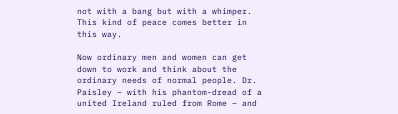not with a bang but with a whimper. This kind of peace comes better in this way.

Now ordinary men and women can get down to work and think about the ordinary needs of normal people. Dr. Paisley – with his phantom-dread of a united Ireland ruled from Rome – and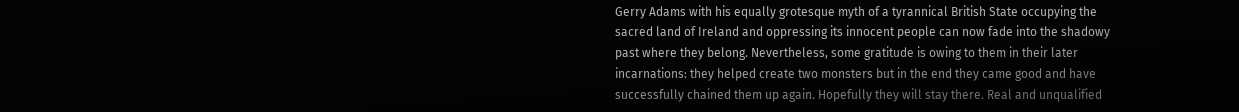Gerry Adams with his equally grotesque myth of a tyrannical British State occupying the sacred land of Ireland and oppressing its innocent people can now fade into the shadowy past where they belong. Nevertheless, some gratitude is owing to them in their later incarnations: they helped create two monsters but in the end they came good and have successfully chained them up again. Hopefully they will stay there. Real and unqualified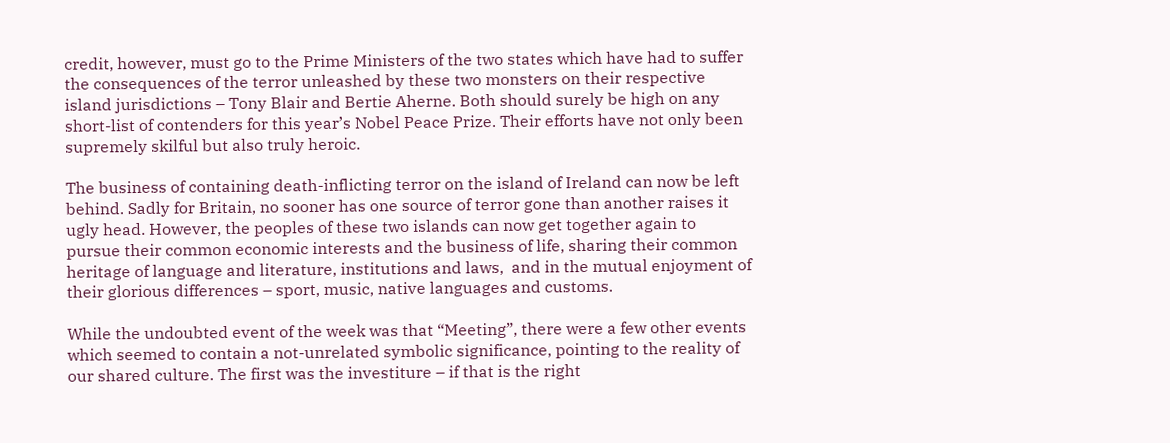credit, however, must go to the Prime Ministers of the two states which have had to suffer the consequences of the terror unleashed by these two monsters on their respective island jurisdictions – Tony Blair and Bertie Aherne. Both should surely be high on any short-list of contenders for this year’s Nobel Peace Prize. Their efforts have not only been supremely skilful but also truly heroic.

The business of containing death-inflicting terror on the island of Ireland can now be left behind. Sadly for Britain, no sooner has one source of terror gone than another raises it ugly head. However, the peoples of these two islands can now get together again to pursue their common economic interests and the business of life, sharing their common heritage of language and literature, institutions and laws,  and in the mutual enjoyment of their glorious differences – sport, music, native languages and customs.

While the undoubted event of the week was that “Meeting”, there were a few other events which seemed to contain a not-unrelated symbolic significance, pointing to the reality of our shared culture. The first was the investiture – if that is the right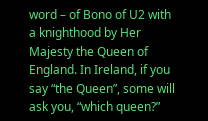word – of Bono of U2 with a knighthood by Her Majesty the Queen of England. In Ireland, if you say “the Queen”, some will ask you, “which queen?”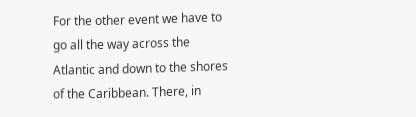For the other event we have to go all the way across the Atlantic and down to the shores of the Caribbean. There, in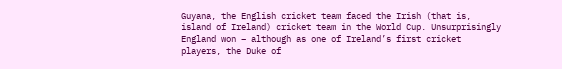Guyana, the English cricket team faced the Irish (that is, island of Ireland) cricket team in the World Cup. Unsurprisingly England won – although as one of Ireland’s first cricket players, the Duke of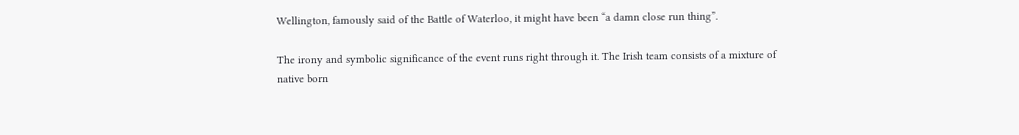Wellington, famously said of the Battle of Waterloo, it might have been “a damn close run thing”.

The irony and symbolic significance of the event runs right through it. The Irish team consists of a mixture of native born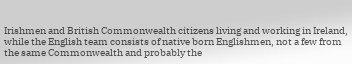Irishmen and British Commonwealth citizens living and working in Ireland, while the English team consists of native born Englishmen, not a few from the same Commonwealth and probably the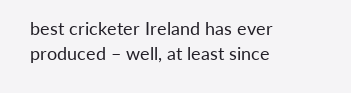best cricketer Ireland has ever produced – well, at least since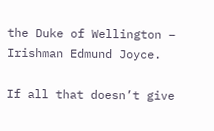the Duke of Wellington – Irishman Edmund Joyce.

If all that doesn’t give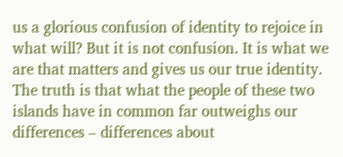us a glorious confusion of identity to rejoice in what will? But it is not confusion. It is what we are that matters and gives us our true identity. The truth is that what the people of these two islands have in common far outweighs our differences – differences about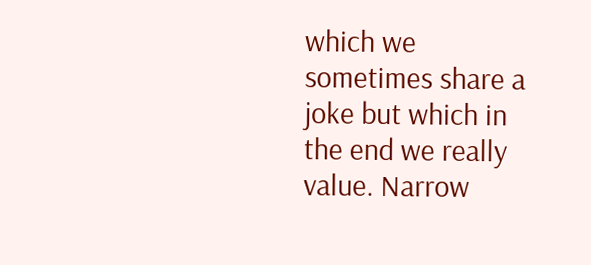which we sometimes share a joke but which in the end we really value. Narrow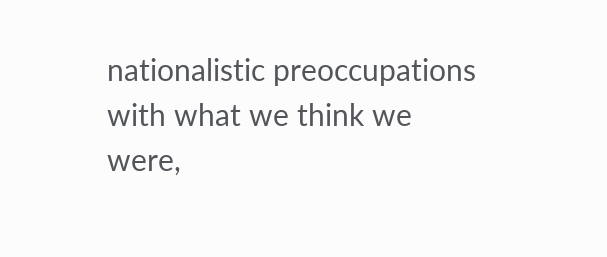nationalistic preoccupations with what we think we were,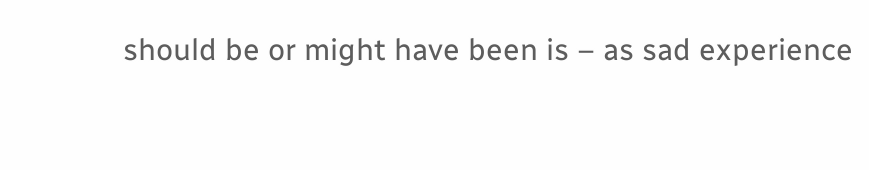should be or might have been is – as sad experience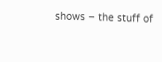shows – the stuff of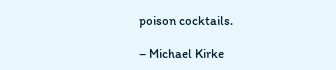poison cocktails.

– Michael Kirke